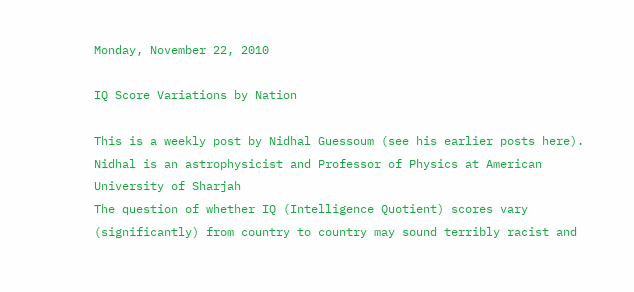Monday, November 22, 2010

IQ Score Variations by Nation

This is a weekly post by Nidhal Guessoum (see his earlier posts here). Nidhal is an astrophysicist and Professor of Physics at American University of Sharjah
The question of whether IQ (Intelligence Quotient) scores vary (significantly) from country to country may sound terribly racist and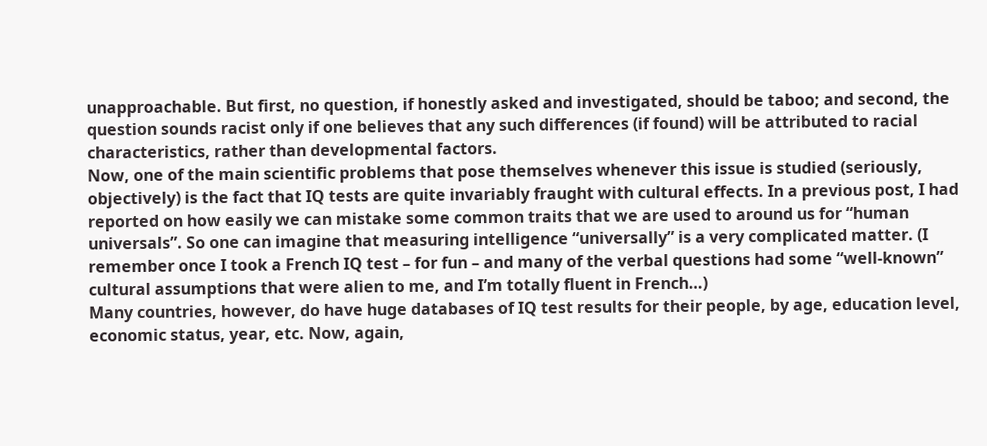unapproachable. But first, no question, if honestly asked and investigated, should be taboo; and second, the question sounds racist only if one believes that any such differences (if found) will be attributed to racial characteristics, rather than developmental factors.
Now, one of the main scientific problems that pose themselves whenever this issue is studied (seriously, objectively) is the fact that IQ tests are quite invariably fraught with cultural effects. In a previous post, I had reported on how easily we can mistake some common traits that we are used to around us for “human universals”. So one can imagine that measuring intelligence “universally” is a very complicated matter. (I remember once I took a French IQ test – for fun – and many of the verbal questions had some “well-known” cultural assumptions that were alien to me, and I’m totally fluent in French…)
Many countries, however, do have huge databases of IQ test results for their people, by age, education level, economic status, year, etc. Now, again,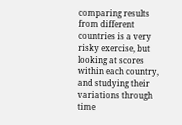comparing results from different countries is a very risky exercise, but looking at scores within each country, and studying their variations through time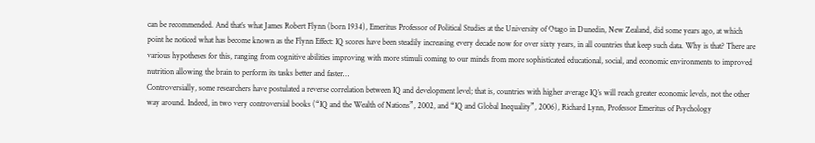can be recommended. And that’s what James Robert Flynn (born 1934), Emeritus Professor of Political Studies at the University of Otago in Dunedin, New Zealand, did some years ago, at which point he noticed what has become known as the Flynn Effect: IQ scores have been steadily increasing every decade now for over sixty years, in all countries that keep such data. Why is that? There are various hypotheses for this, ranging from cognitive abilities improving with more stimuli coming to our minds from more sophisticated educational, social, and economic environments to improved nutrition allowing the brain to perform its tasks better and faster…
Controversially, some researchers have postulated a reverse correlation between IQ and development level; that is, countries with higher average IQ’s will reach greater economic levels, not the other way around. Indeed, in two very controversial books (“IQ and the Wealth of Nations”, 2002, and “IQ and Global Inequality”, 2006), Richard Lynn, Professor Emeritus of Psychology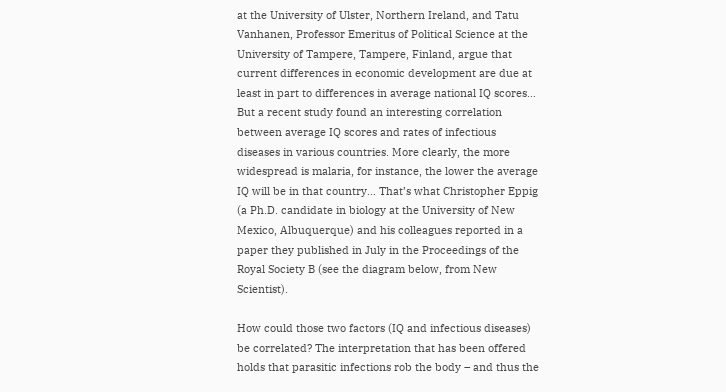at the University of Ulster, Northern Ireland, and Tatu Vanhanen, Professor Emeritus of Political Science at the University of Tampere, Tampere, Finland, argue that current differences in economic development are due at least in part to differences in average national IQ scores…
But a recent study found an interesting correlation between average IQ scores and rates of infectious diseases in various countries. More clearly, the more widespread is malaria, for instance, the lower the average IQ will be in that country… That’s what Christopher Eppig (a Ph.D. candidate in biology at the University of New Mexico, Albuquerque) and his colleagues reported in a paper they published in July in the Proceedings of the Royal Society B (see the diagram below, from New Scientist).

How could those two factors (IQ and infectious diseases) be correlated? The interpretation that has been offered holds that parasitic infections rob the body – and thus the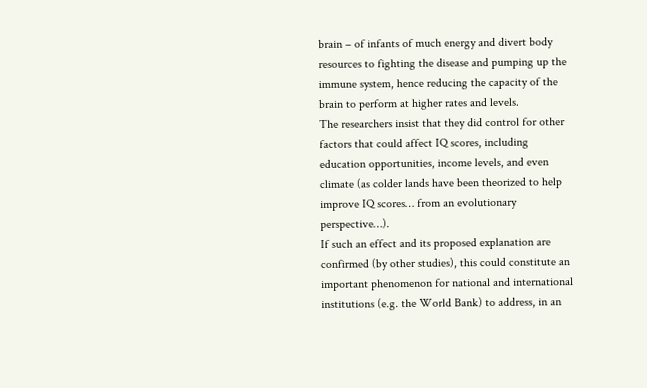brain – of infants of much energy and divert body resources to fighting the disease and pumping up the immune system, hence reducing the capacity of the brain to perform at higher rates and levels.
The researchers insist that they did control for other factors that could affect IQ scores, including education opportunities, income levels, and even climate (as colder lands have been theorized to help improve IQ scores… from an evolutionary perspective…).
If such an effect and its proposed explanation are confirmed (by other studies), this could constitute an important phenomenon for national and international institutions (e.g. the World Bank) to address, in an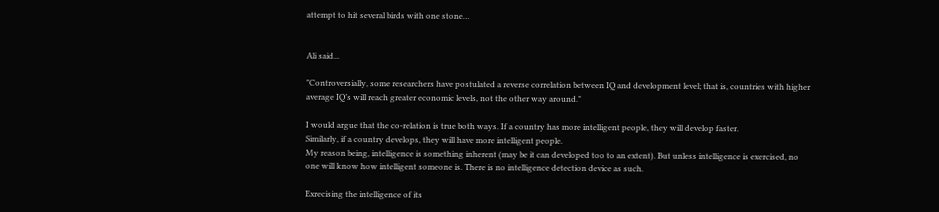attempt to hit several birds with one stone…


Ali said...

"Controversially, some researchers have postulated a reverse correlation between IQ and development level; that is, countries with higher average IQ’s will reach greater economic levels, not the other way around."

I would argue that the co-relation is true both ways. If a country has more intelligent people, they will develop faster.
Similarly, if a country develops, they will have more intelligent people.
My reason being, intelligence is something inherent (may be it can developed too to an extent). But unless intelligence is exercised, no one will know how intelligent someone is. There is no intelligence detection device as such.

Exrecising the intelligence of its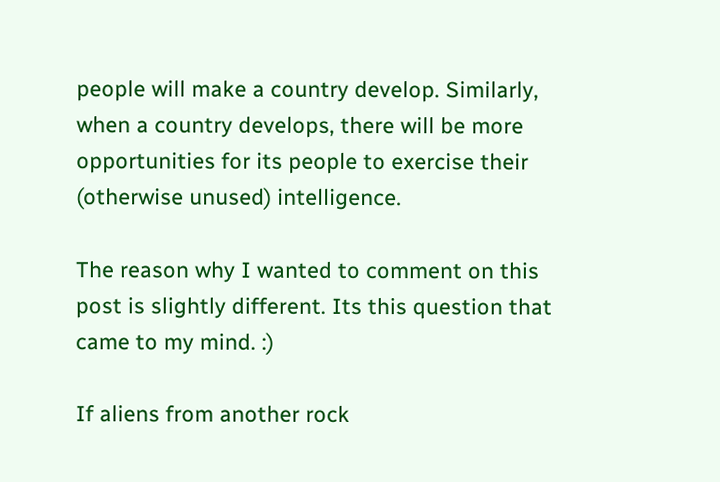people will make a country develop. Similarly, when a country develops, there will be more opportunities for its people to exercise their (otherwise unused) intelligence.

The reason why I wanted to comment on this post is slightly different. Its this question that came to my mind. :)

If aliens from another rock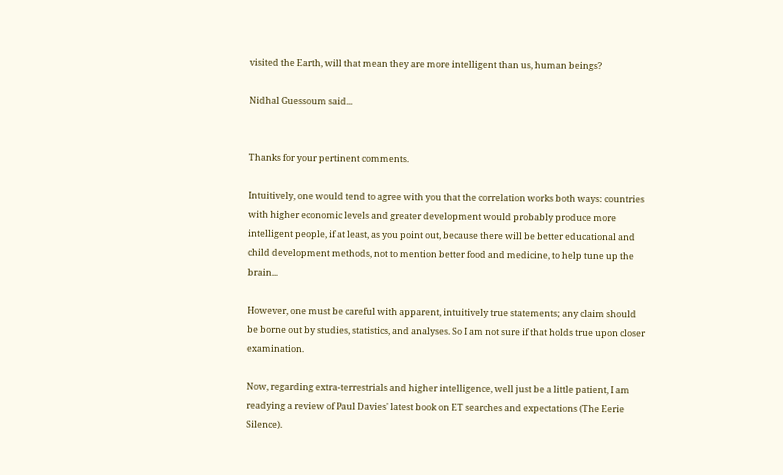visited the Earth, will that mean they are more intelligent than us, human beings?

Nidhal Guessoum said...


Thanks for your pertinent comments.

Intuitively, one would tend to agree with you that the correlation works both ways: countries with higher economic levels and greater development would probably produce more intelligent people, if at least, as you point out, because there will be better educational and child development methods, not to mention better food and medicine, to help tune up the brain...

However, one must be careful with apparent, intuitively true statements; any claim should be borne out by studies, statistics, and analyses. So I am not sure if that holds true upon closer examination.

Now, regarding extra-terrestrials and higher intelligence, well just be a little patient, I am readying a review of Paul Davies' latest book on ET searches and expectations (The Eerie Silence).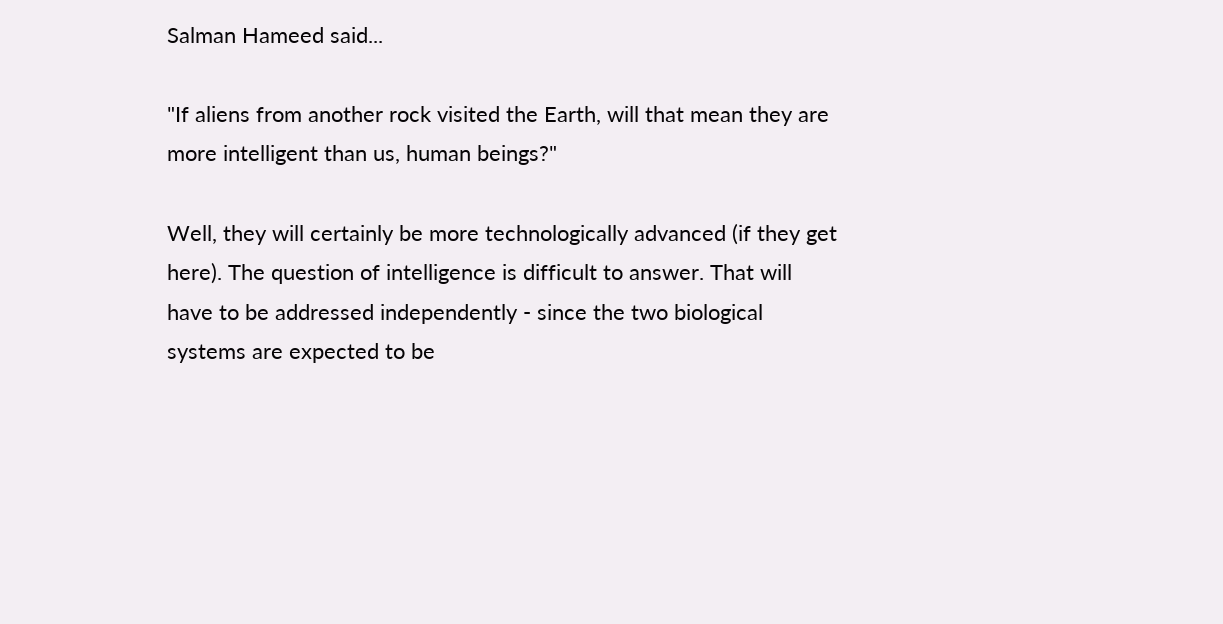Salman Hameed said...

"If aliens from another rock visited the Earth, will that mean they are more intelligent than us, human beings?"

Well, they will certainly be more technologically advanced (if they get here). The question of intelligence is difficult to answer. That will have to be addressed independently - since the two biological systems are expected to be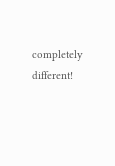completely different!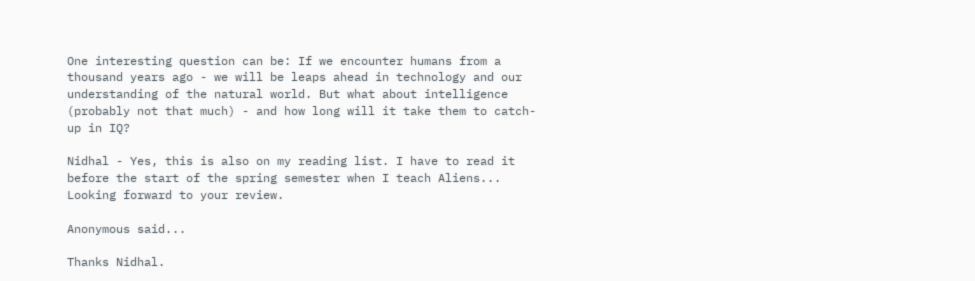One interesting question can be: If we encounter humans from a thousand years ago - we will be leaps ahead in technology and our understanding of the natural world. But what about intelligence (probably not that much) - and how long will it take them to catch-up in IQ?

Nidhal - Yes, this is also on my reading list. I have to read it before the start of the spring semester when I teach Aliens...
Looking forward to your review.

Anonymous said...

Thanks Nidhal.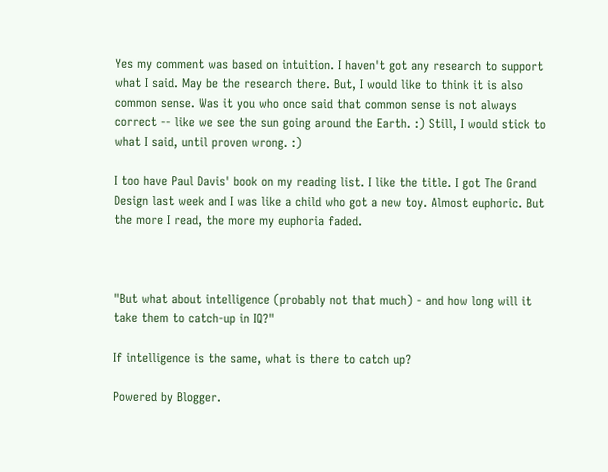Yes my comment was based on intuition. I haven't got any research to support what I said. May be the research there. But, I would like to think it is also common sense. Was it you who once said that common sense is not always correct -- like we see the sun going around the Earth. :) Still, I would stick to what I said, until proven wrong. :)

I too have Paul Davis' book on my reading list. I like the title. I got The Grand Design last week and I was like a child who got a new toy. Almost euphoric. But the more I read, the more my euphoria faded.



"But what about intelligence (probably not that much) - and how long will it take them to catch-up in IQ?"

If intelligence is the same, what is there to catch up?

Powered by Blogger.